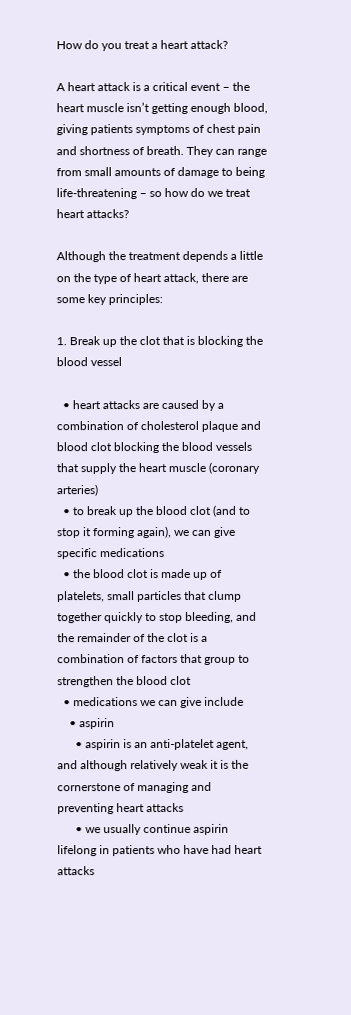How do you treat a heart attack?

A heart attack is a critical event – the heart muscle isn’t getting enough blood, giving patients symptoms of chest pain and shortness of breath. They can range from small amounts of damage to being life-threatening – so how do we treat heart attacks?

Although the treatment depends a little on the type of heart attack, there are some key principles:

1. Break up the clot that is blocking the blood vessel

  • heart attacks are caused by a combination of cholesterol plaque and blood clot blocking the blood vessels that supply the heart muscle (coronary arteries)
  • to break up the blood clot (and to stop it forming again), we can give specific medications
  • the blood clot is made up of platelets, small particles that clump together quickly to stop bleeding, and the remainder of the clot is a combination of factors that group to strengthen the blood clot
  • medications we can give include
    • aspirin
      • aspirin is an anti-platelet agent, and although relatively weak it is the cornerstone of managing and preventing heart attacks
      • we usually continue aspirin lifelong in patients who have had heart attacks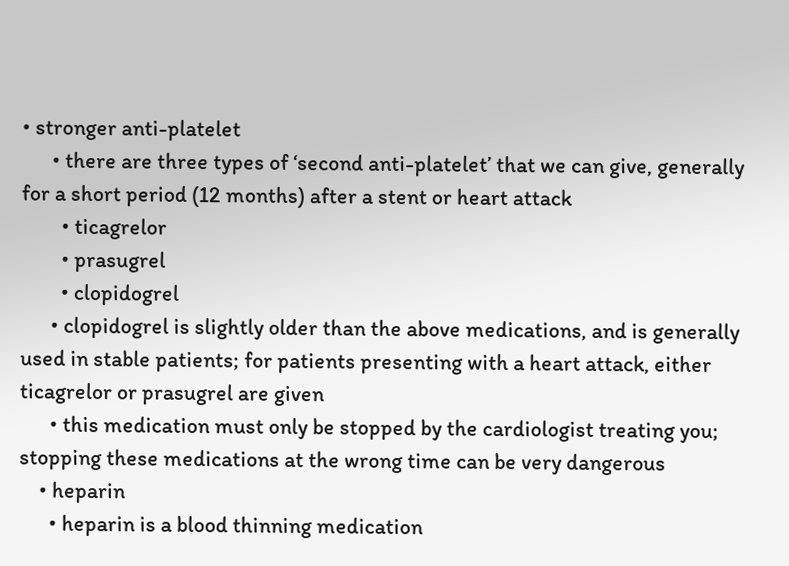• stronger anti-platelet
      • there are three types of ‘second anti-platelet’ that we can give, generally for a short period (12 months) after a stent or heart attack
        • ticagrelor
        • prasugrel
        • clopidogrel
      • clopidogrel is slightly older than the above medications, and is generally used in stable patients; for patients presenting with a heart attack, either ticagrelor or prasugrel are given
      • this medication must only be stopped by the cardiologist treating you; stopping these medications at the wrong time can be very dangerous
    • heparin
      • heparin is a blood thinning medication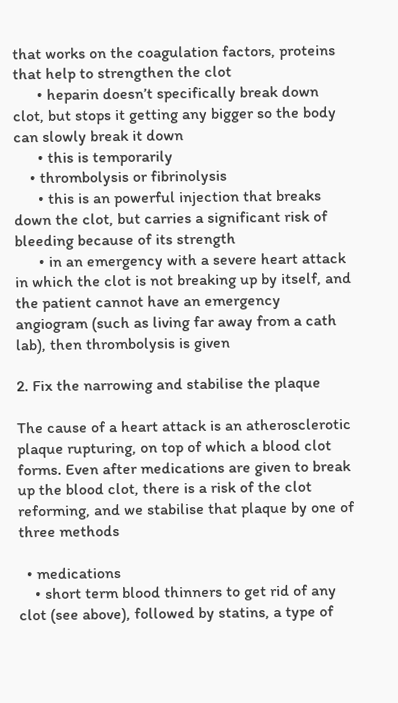that works on the coagulation factors, proteins that help to strengthen the clot
      • heparin doesn’t specifically break down clot, but stops it getting any bigger so the body can slowly break it down
      • this is temporarily
    • thrombolysis or fibrinolysis
      • this is an powerful injection that breaks down the clot, but carries a significant risk of bleeding because of its strength
      • in an emergency with a severe heart attack in which the clot is not breaking up by itself, and the patient cannot have an emergency angiogram (such as living far away from a cath lab), then thrombolysis is given

2. Fix the narrowing and stabilise the plaque

The cause of a heart attack is an atherosclerotic plaque rupturing, on top of which a blood clot forms. Even after medications are given to break up the blood clot, there is a risk of the clot reforming, and we stabilise that plaque by one of three methods

  • medications
    • short term blood thinners to get rid of any clot (see above), followed by statins, a type of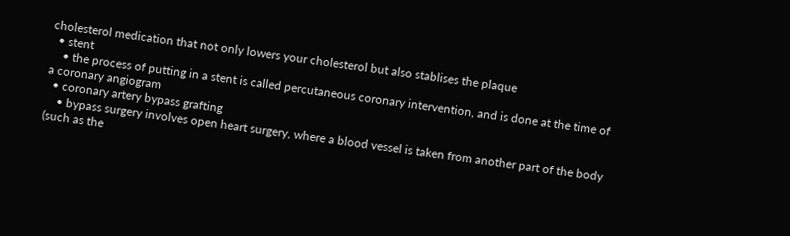cholesterol medication that not only lowers your cholesterol but also stablises the plaque
  • stent
    • the process of putting in a stent is called percutaneous coronary intervention, and is done at the time of a coronary angiogram
  • coronary artery bypass grafting
    • bypass surgery involves open heart surgery, where a blood vessel is taken from another part of the body (such as the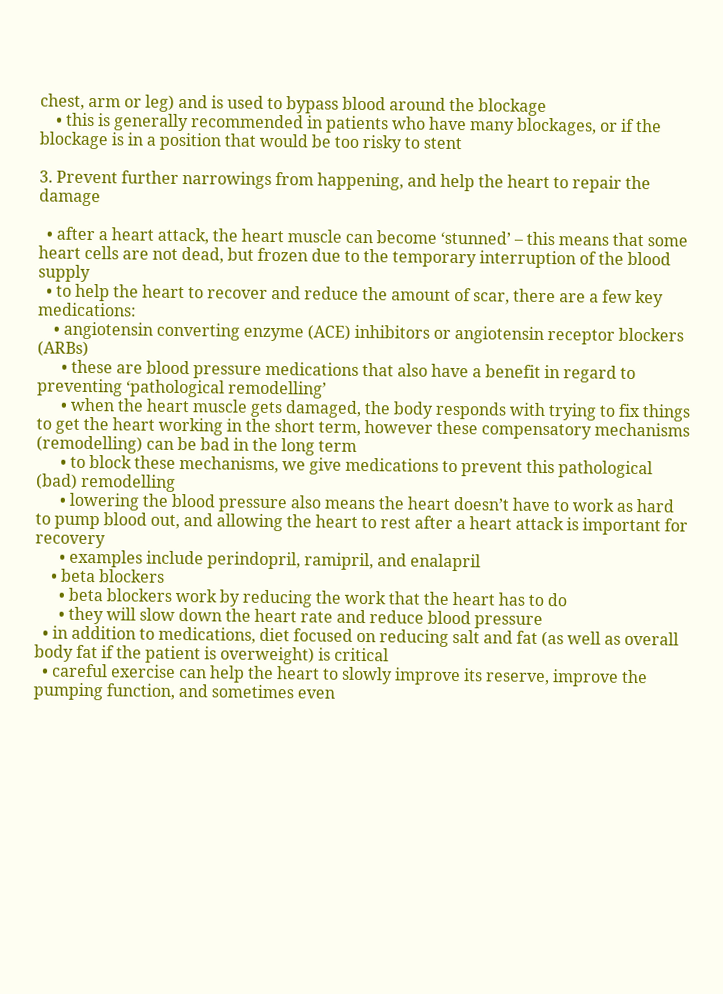chest, arm or leg) and is used to bypass blood around the blockage
    • this is generally recommended in patients who have many blockages, or if the blockage is in a position that would be too risky to stent

3. Prevent further narrowings from happening, and help the heart to repair the damage

  • after a heart attack, the heart muscle can become ‘stunned’ – this means that some heart cells are not dead, but frozen due to the temporary interruption of the blood supply
  • to help the heart to recover and reduce the amount of scar, there are a few key medications:
    • angiotensin converting enzyme (ACE) inhibitors or angiotensin receptor blockers (ARBs)
      • these are blood pressure medications that also have a benefit in regard to preventing ‘pathological remodelling’
      • when the heart muscle gets damaged, the body responds with trying to fix things to get the heart working in the short term, however these compensatory mechanisms (remodelling) can be bad in the long term
      • to block these mechanisms, we give medications to prevent this pathological (bad) remodelling
      • lowering the blood pressure also means the heart doesn’t have to work as hard to pump blood out, and allowing the heart to rest after a heart attack is important for recovery
      • examples include perindopril, ramipril, and enalapril
    • beta blockers
      • beta blockers work by reducing the work that the heart has to do
      • they will slow down the heart rate and reduce blood pressure
  • in addition to medications, diet focused on reducing salt and fat (as well as overall body fat if the patient is overweight) is critical
  • careful exercise can help the heart to slowly improve its reserve, improve the pumping function, and sometimes even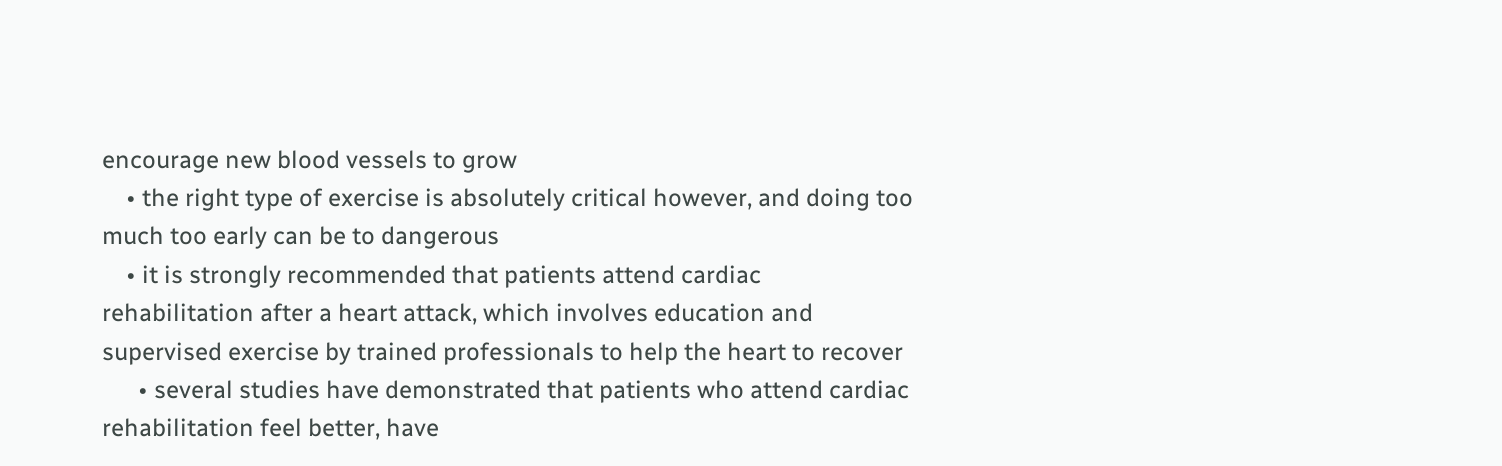encourage new blood vessels to grow
    • the right type of exercise is absolutely critical however, and doing too much too early can be to dangerous
    • it is strongly recommended that patients attend cardiac rehabilitation after a heart attack, which involves education and supervised exercise by trained professionals to help the heart to recover
      • several studies have demonstrated that patients who attend cardiac rehabilitation feel better, have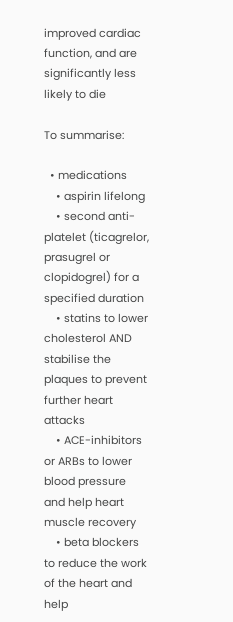improved cardiac function, and are significantly less likely to die

To summarise:

  • medications
    • aspirin lifelong
    • second anti-platelet (ticagrelor, prasugrel or clopidogrel) for a specified duration
    • statins to lower cholesterol AND stabilise the plaques to prevent further heart attacks
    • ACE-inhibitors or ARBs to lower blood pressure and help heart muscle recovery
    • beta blockers to reduce the work of the heart and help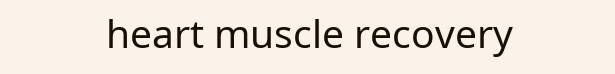heart muscle recovery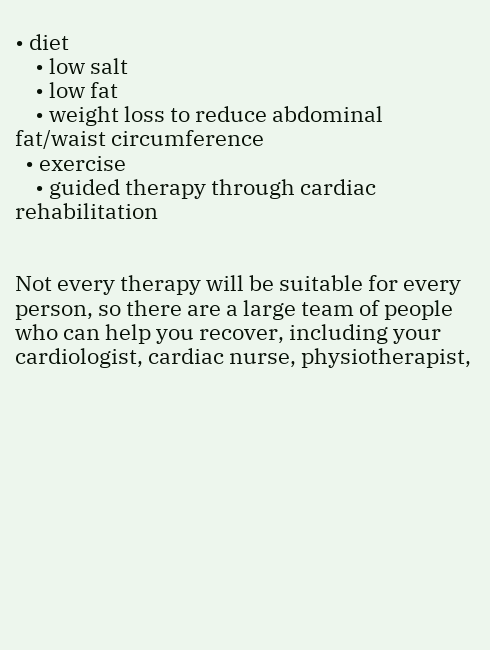• diet
    • low salt
    • low fat
    • weight loss to reduce abdominal fat/waist circumference
  • exercise
    • guided therapy through cardiac rehabilitation


Not every therapy will be suitable for every person, so there are a large team of people who can help you recover, including your cardiologist, cardiac nurse, physiotherapist,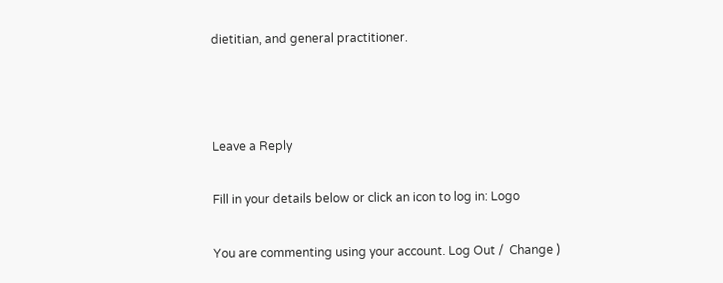dietitian, and general practitioner.



Leave a Reply

Fill in your details below or click an icon to log in: Logo

You are commenting using your account. Log Out /  Change )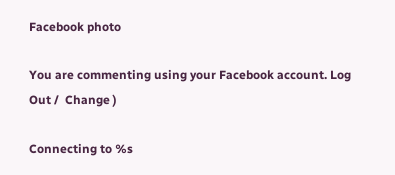Facebook photo

You are commenting using your Facebook account. Log Out /  Change )

Connecting to %s